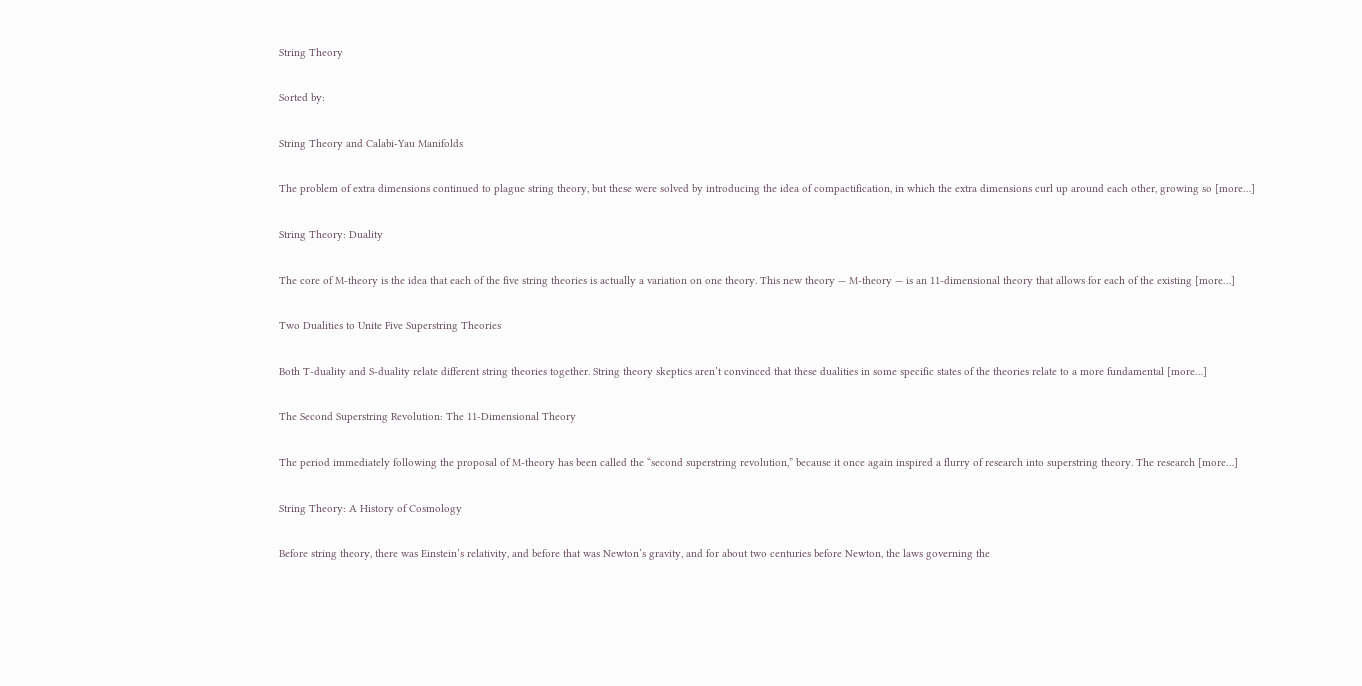String Theory

Sorted by:

String Theory and Calabi-Yau Manifolds

The problem of extra dimensions continued to plague string theory, but these were solved by introducing the idea of compactification, in which the extra dimensions curl up around each other, growing so [more…]

String Theory: Duality

The core of M-theory is the idea that each of the five string theories is actually a variation on one theory. This new theory — M-theory — is an 11-dimensional theory that allows for each of the existing [more…]

Two Dualities to Unite Five Superstring Theories

Both T-duality and S-duality relate different string theories together. String theory skeptics aren’t convinced that these dualities in some specific states of the theories relate to a more fundamental [more…]

The Second Superstring Revolution: The 11-Dimensional Theory

The period immediately following the proposal of M-theory has been called the “second superstring revolution,” because it once again inspired a flurry of research into superstring theory. The research [more…]

String Theory: A History of Cosmology

Before string theory, there was Einstein’s relativity, and before that was Newton’s gravity, and for about two centuries before Newton, the laws governing the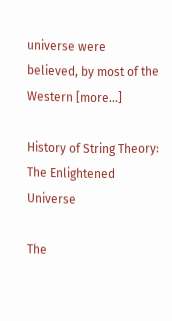universe were believed, by most of the Western [more…]

History of String Theory: The Enlightened Universe

The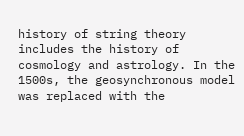history of string theory includes the history of cosmology and astrology. In the 1500s, the geosynchronous model was replaced with the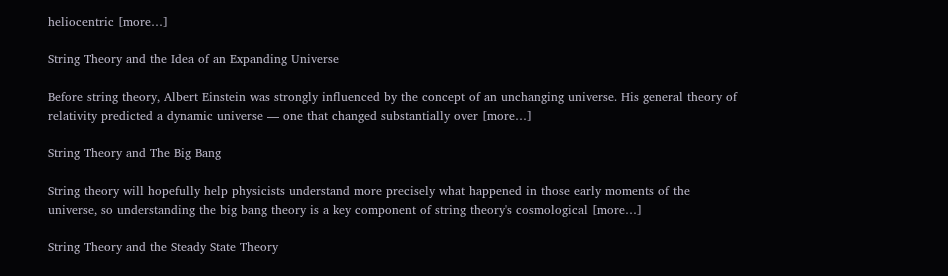heliocentric [more…]

String Theory and the Idea of an Expanding Universe

Before string theory, Albert Einstein was strongly influenced by the concept of an unchanging universe. His general theory of relativity predicted a dynamic universe — one that changed substantially over [more…]

String Theory and The Big Bang

String theory will hopefully help physicists understand more precisely what happened in those early moments of the universe, so understanding the big bang theory is a key component of string theory's cosmological [more…]

String Theory and the Steady State Theory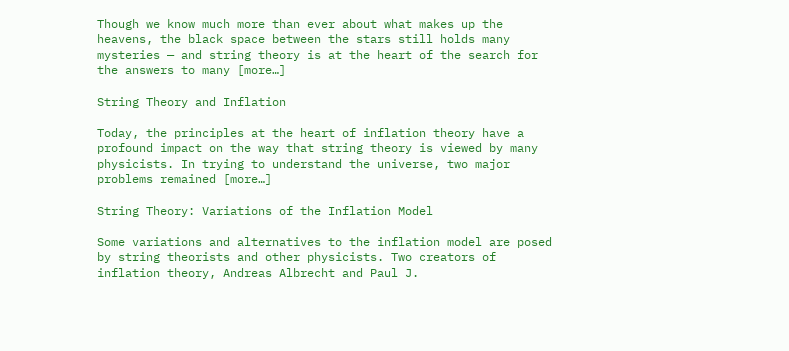Though we know much more than ever about what makes up the heavens, the black space between the stars still holds many mysteries — and string theory is at the heart of the search for the answers to many [more…]

String Theory and Inflation

Today, the principles at the heart of inflation theory have a profound impact on the way that string theory is viewed by many physicists. In trying to understand the universe, two major problems remained [more…]

String Theory: Variations of the Inflation Model

Some variations and alternatives to the inflation model are posed by string theorists and other physicists. Two creators of inflation theory, Andreas Albrecht and Paul J.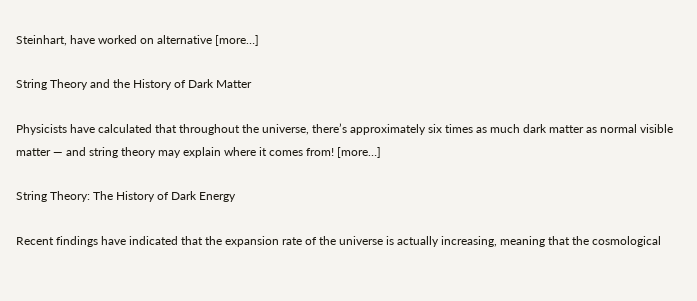Steinhart, have worked on alternative [more…]

String Theory and the History of Dark Matter

Physicists have calculated that throughout the universe, there’s approximately six times as much dark matter as normal visible matter — and string theory may explain where it comes from! [more…]

String Theory: The History of Dark Energy

Recent findings have indicated that the expansion rate of the universe is actually increasing, meaning that the cosmological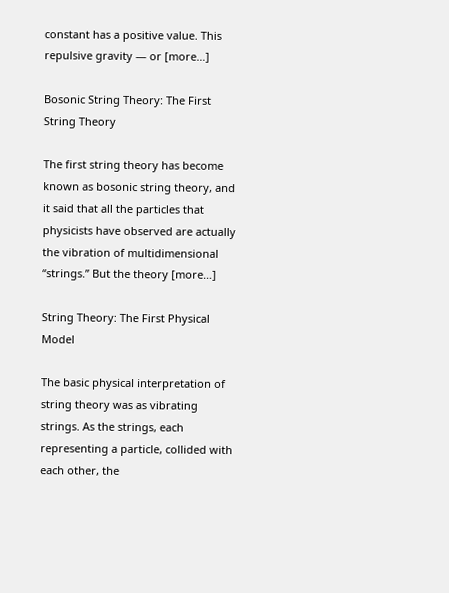constant has a positive value. This repulsive gravity — or [more…]

Bosonic String Theory: The First String Theory

The first string theory has become known as bosonic string theory, and it said that all the particles that physicists have observed are actually the vibration of multidimensional “strings.” But the theory [more…]

String Theory: The First Physical Model

The basic physical interpretation of string theory was as vibrating strings. As the strings, each representing a particle, collided with each other, the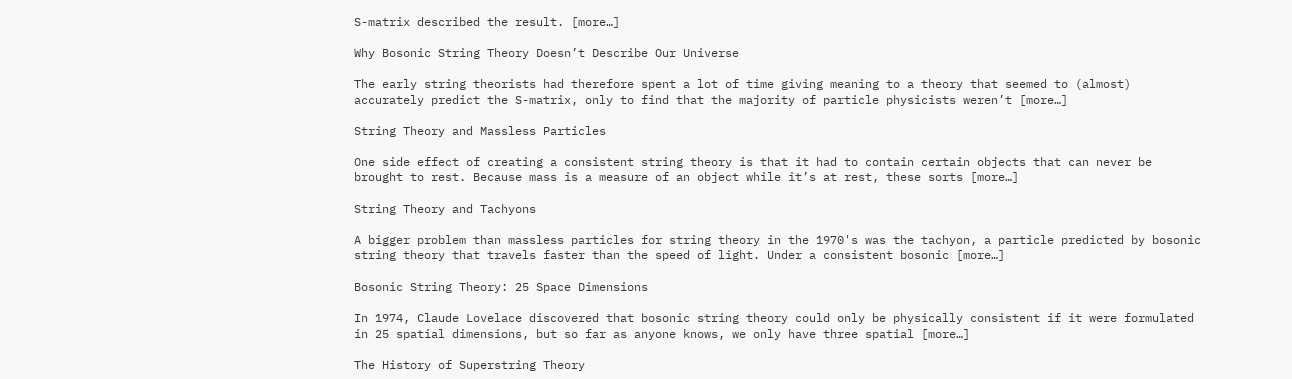S-matrix described the result. [more…]

Why Bosonic String Theory Doesn’t Describe Our Universe

The early string theorists had therefore spent a lot of time giving meaning to a theory that seemed to (almost) accurately predict the S-matrix, only to find that the majority of particle physicists weren’t [more…]

String Theory and Massless Particles

One side effect of creating a consistent string theory is that it had to contain certain objects that can never be brought to rest. Because mass is a measure of an object while it’s at rest, these sorts [more…]

String Theory and Tachyons

A bigger problem than massless particles for string theory in the 1970's was the tachyon, a particle predicted by bosonic string theory that travels faster than the speed of light. Under a consistent bosonic [more…]

Bosonic String Theory: 25 Space Dimensions

In 1974, Claude Lovelace discovered that bosonic string theory could only be physically consistent if it were formulated in 25 spatial dimensions, but so far as anyone knows, we only have three spatial [more…]

The History of Superstring Theory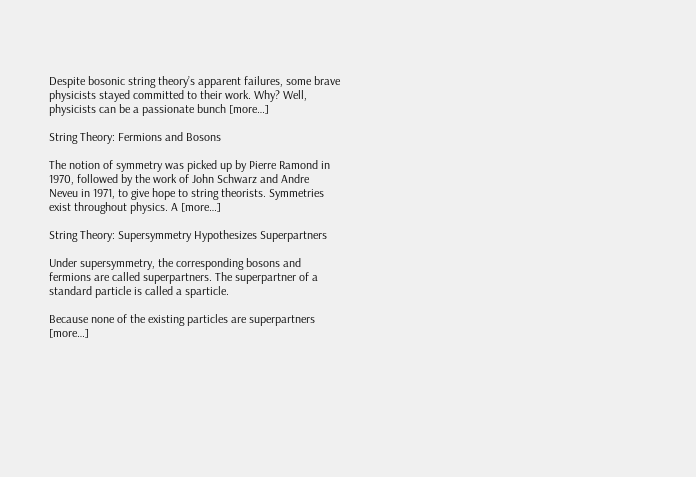Despite bosonic string theory’s apparent failures, some brave physicists stayed committed to their work. Why? Well, physicists can be a passionate bunch [more…]

String Theory: Fermions and Bosons

The notion of symmetry was picked up by Pierre Ramond in 1970, followed by the work of John Schwarz and Andre Neveu in 1971, to give hope to string theorists. Symmetries exist throughout physics. A [more…]

String Theory: Supersymmetry Hypothesizes Superpartners

Under supersymmetry, the corresponding bosons and fermions are called superpartners. The superpartner of a standard particle is called a sparticle.

Because none of the existing particles are superpartners [more…]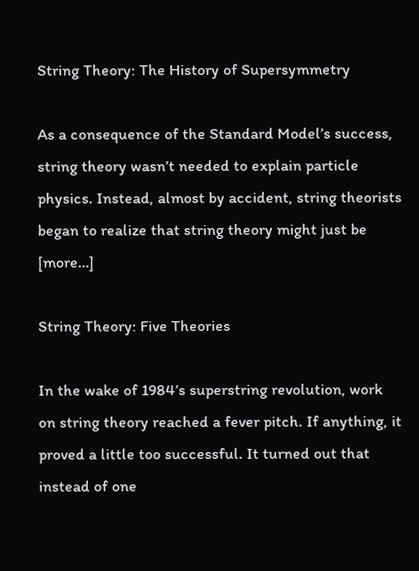String Theory: The History of Supersymmetry

As a consequence of the Standard Model’s success, string theory wasn’t needed to explain particle physics. Instead, almost by accident, string theorists began to realize that string theory might just be [more…]

String Theory: Five Theories

In the wake of 1984’s superstring revolution, work on string theory reached a fever pitch. If anything, it proved a little too successful. It turned out that instead of one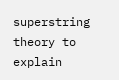superstring theory to explain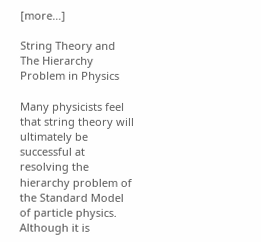[more…]

String Theory and The Hierarchy Problem in Physics

Many physicists feel that string theory will ultimately be successful at resolving the hierarchy problem of the Standard Model of particle physics. Although it is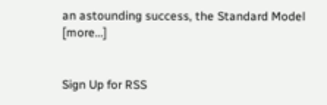an astounding success, the Standard Model [more…]


Sign Up for RSS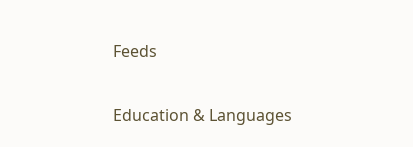Feeds

Education & Languages